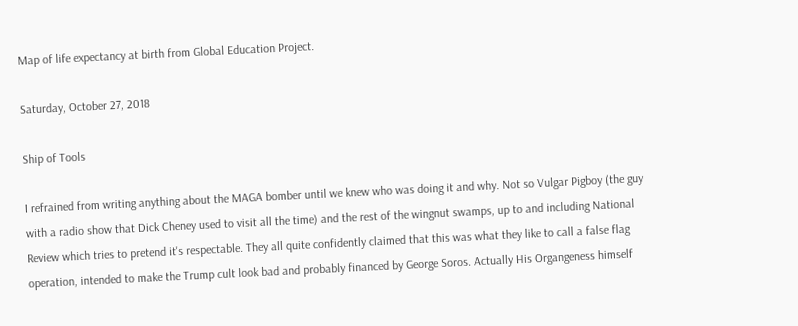Map of life expectancy at birth from Global Education Project.

Saturday, October 27, 2018

Ship of Tools

I refrained from writing anything about the MAGA bomber until we knew who was doing it and why. Not so Vulgar Pigboy (the guy with a radio show that Dick Cheney used to visit all the time) and the rest of the wingnut swamps, up to and including National Review which tries to pretend it's respectable. They all quite confidently claimed that this was what they like to call a false flag operation, intended to make the Trump cult look bad and probably financed by George Soros. Actually His Organgeness himself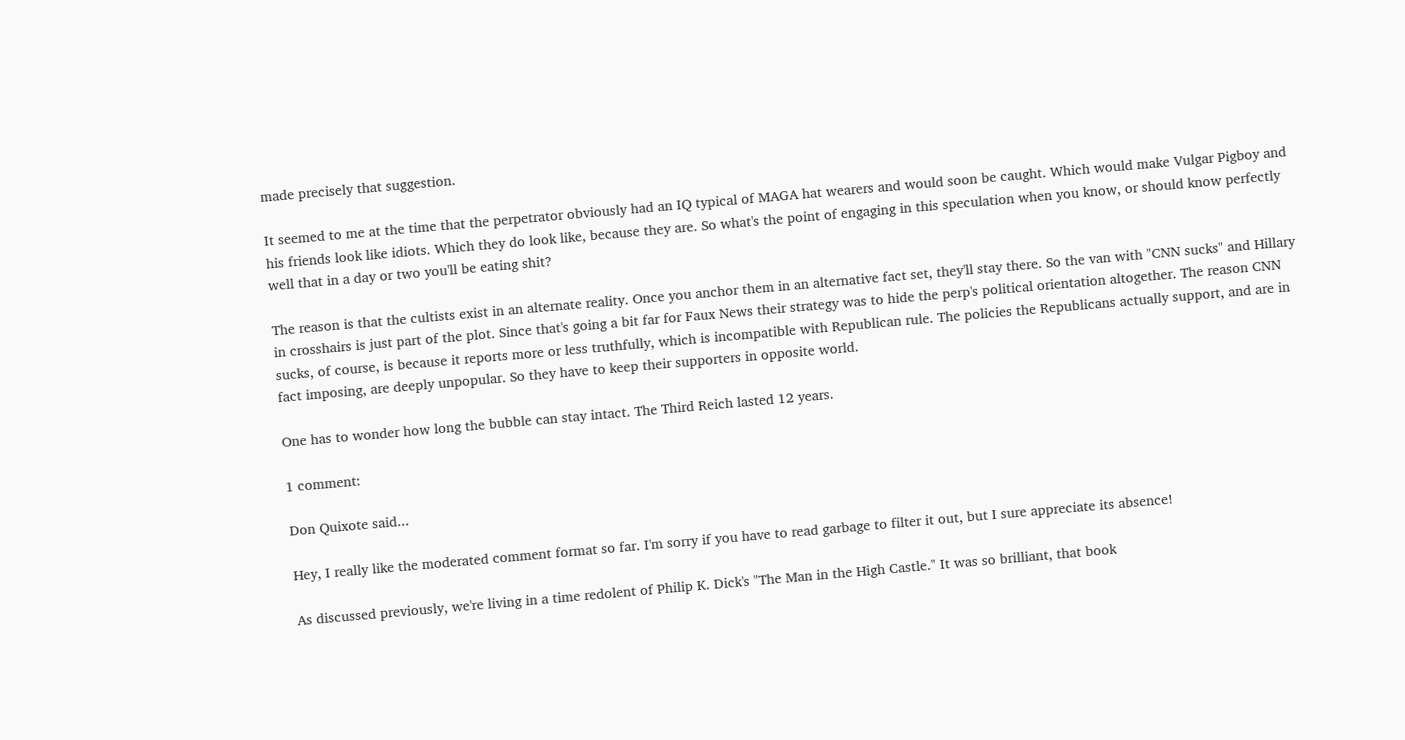made precisely that suggestion.

It seemed to me at the time that the perpetrator obviously had an IQ typical of MAGA hat wearers and would soon be caught. Which would make Vulgar Pigboy and his friends look like idiots. Which they do look like, because they are. So what's the point of engaging in this speculation when you know, or should know perfectly well that in a day or two you'll be eating shit?

The reason is that the cultists exist in an alternate reality. Once you anchor them in an alternative fact set, they'll stay there. So the van with "CNN sucks" and Hillary in crosshairs is just part of the plot. Since that's going a bit far for Faux News their strategy was to hide the perp's political orientation altogether. The reason CNN sucks, of course, is because it reports more or less truthfully, which is incompatible with Republican rule. The policies the Republicans actually support, and are in fact imposing, are deeply unpopular. So they have to keep their supporters in opposite world.

One has to wonder how long the bubble can stay intact. The Third Reich lasted 12 years.

1 comment:

Don Quixote said...

Hey, I really like the moderated comment format so far. I'm sorry if you have to read garbage to filter it out, but I sure appreciate its absence!

As discussed previously, we're living in a time redolent of Philip K. Dick's "The Man in the High Castle." It was so brilliant, that book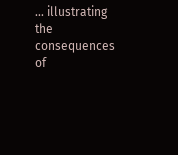... illustrating the consequences of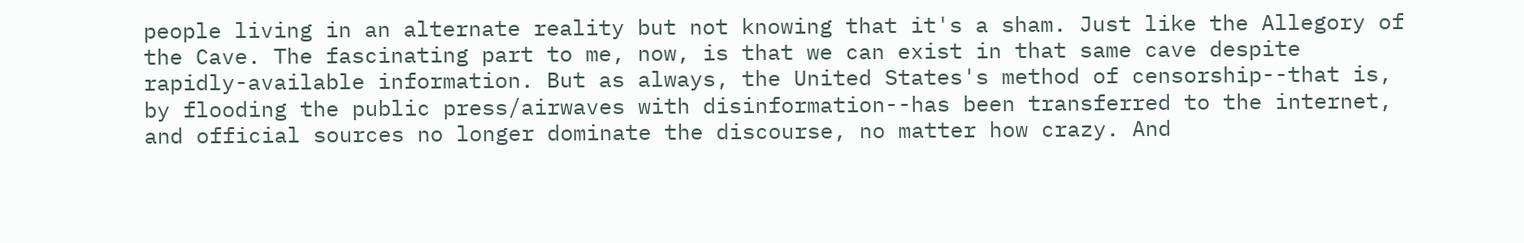people living in an alternate reality but not knowing that it's a sham. Just like the Allegory of the Cave. The fascinating part to me, now, is that we can exist in that same cave despite rapidly-available information. But as always, the United States's method of censorship--that is, by flooding the public press/airwaves with disinformation--has been transferred to the internet, and official sources no longer dominate the discourse, no matter how crazy. And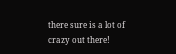there sure is a lot of crazy out there!